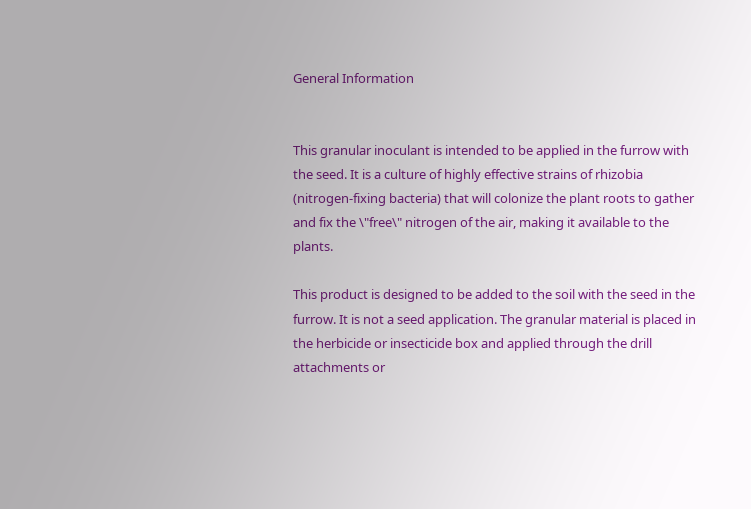General Information


This granular inoculant is intended to be applied in the furrow with the seed. It is a culture of highly effective strains of rhizobia (nitrogen-fixing bacteria) that will colonize the plant roots to gather and fix the \"free\" nitrogen of the air, making it available to the plants.

This product is designed to be added to the soil with the seed in the furrow. It is not a seed application. The granular material is placed in the herbicide or insecticide box and applied through the drill attachments or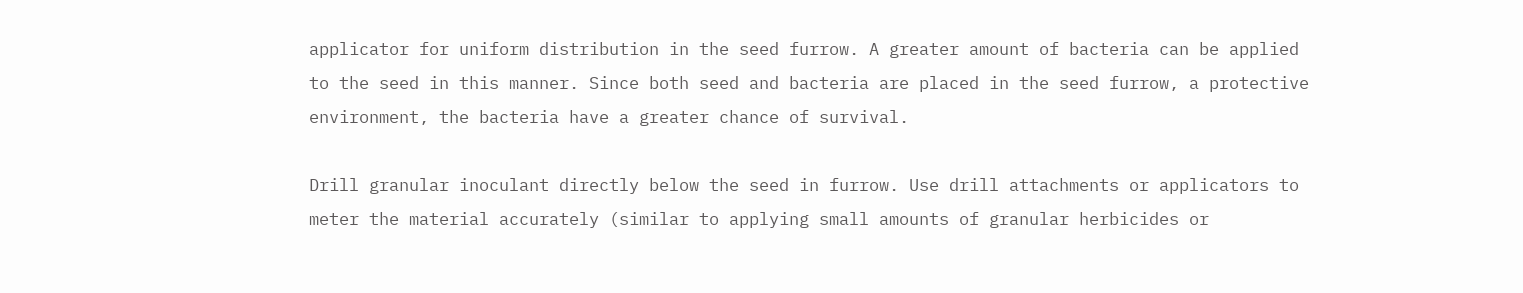applicator for uniform distribution in the seed furrow. A greater amount of bacteria can be applied to the seed in this manner. Since both seed and bacteria are placed in the seed furrow, a protective environment, the bacteria have a greater chance of survival.

Drill granular inoculant directly below the seed in furrow. Use drill attachments or applicators to meter the material accurately (similar to applying small amounts of granular herbicides or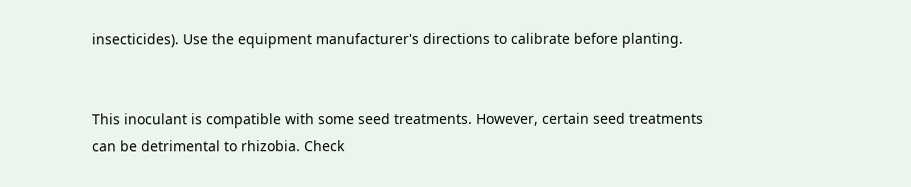insecticides). Use the equipment manufacturer's directions to calibrate before planting.


This inoculant is compatible with some seed treatments. However, certain seed treatments can be detrimental to rhizobia. Check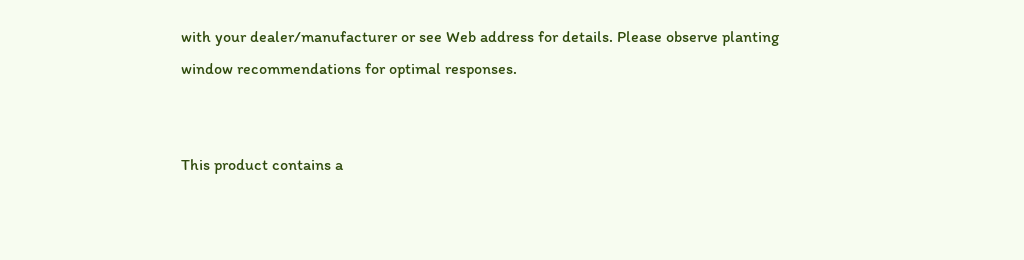with your dealer/manufacturer or see Web address for details. Please observe planting window recommendations for optimal responses.


This product contains a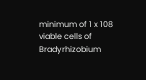minimum of 1 x 108 viable cells of Bradyrhizobium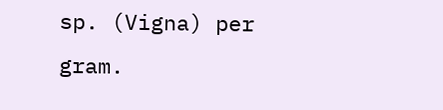sp. (Vigna) per gram.